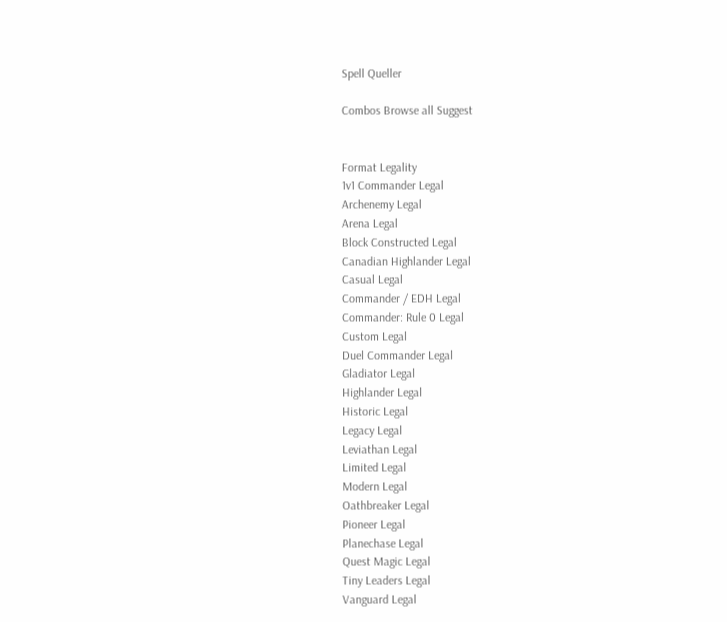Spell Queller

Combos Browse all Suggest


Format Legality
1v1 Commander Legal
Archenemy Legal
Arena Legal
Block Constructed Legal
Canadian Highlander Legal
Casual Legal
Commander / EDH Legal
Commander: Rule 0 Legal
Custom Legal
Duel Commander Legal
Gladiator Legal
Highlander Legal
Historic Legal
Legacy Legal
Leviathan Legal
Limited Legal
Modern Legal
Oathbreaker Legal
Pioneer Legal
Planechase Legal
Quest Magic Legal
Tiny Leaders Legal
Vanguard Legal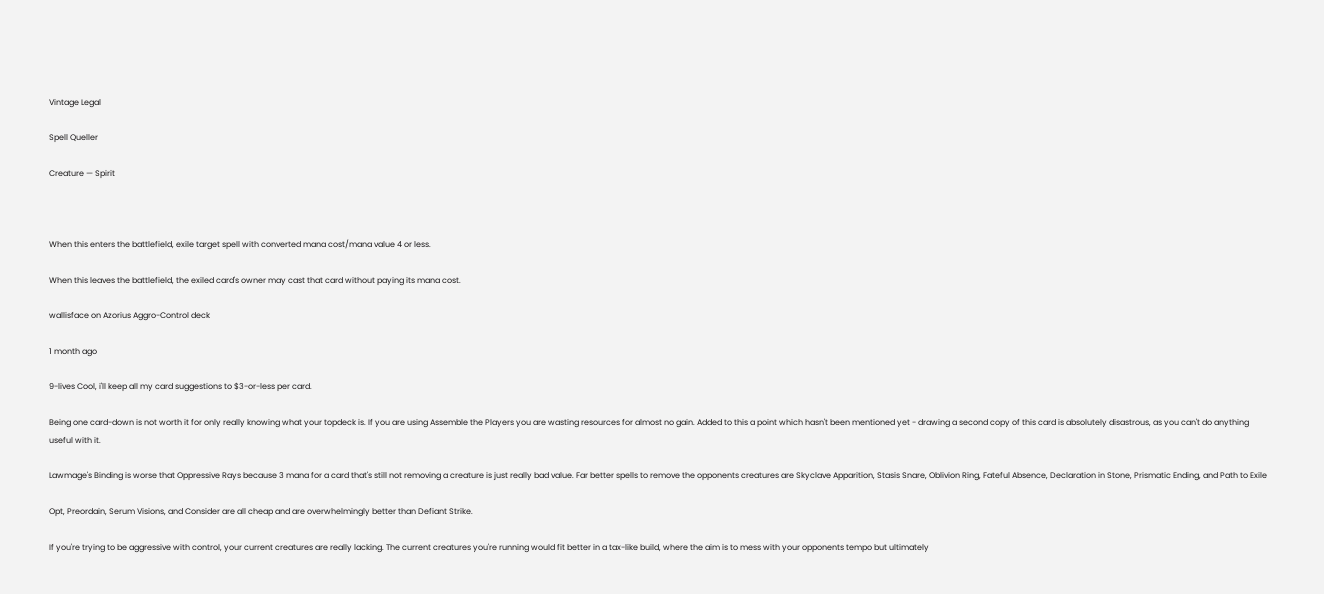Vintage Legal

Spell Queller

Creature — Spirit



When this enters the battlefield, exile target spell with converted mana cost/mana value 4 or less.

When this leaves the battlefield, the exiled card's owner may cast that card without paying its mana cost.

wallisface on Azorius Aggro-Control deck

1 month ago

9-lives Cool, i'll keep all my card suggestions to $3-or-less per card.

Being one card-down is not worth it for only really knowing what your topdeck is. If you are using Assemble the Players you are wasting resources for almost no gain. Added to this a point which hasn't been mentioned yet - drawing a second copy of this card is absolutely disastrous, as you can't do anything useful with it.

Lawmage's Binding is worse that Oppressive Rays because 3 mana for a card that's still not removing a creature is just really bad value. Far better spells to remove the opponents creatures are Skyclave Apparition, Stasis Snare, Oblivion Ring, Fateful Absence, Declaration in Stone, Prismatic Ending, and Path to Exile

Opt, Preordain, Serum Visions, and Consider are all cheap and are overwhelmingly better than Defiant Strike.

If you're trying to be aggressive with control, your current creatures are really lacking. The current creatures you're running would fit better in a tax-like build, where the aim is to mess with your opponents tempo but ultimately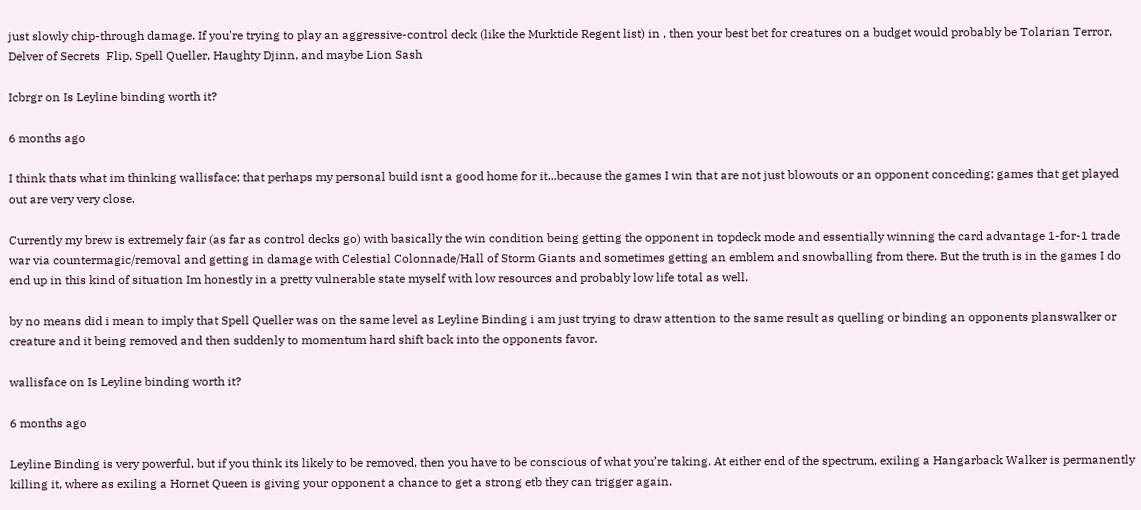just slowly chip-through damage. If you're trying to play an aggressive-control deck (like the Murktide Regent list) in , then your best bet for creatures on a budget would probably be Tolarian Terror, Delver of Secrets  Flip, Spell Queller, Haughty Djinn, and maybe Lion Sash

Icbrgr on Is Leyline binding worth it?

6 months ago

I think thats what im thinking wallisface; that perhaps my personal build isnt a good home for it...because the games I win that are not just blowouts or an opponent conceding; games that get played out are very very close.

Currently my brew is extremely fair (as far as control decks go) with basically the win condition being getting the opponent in topdeck mode and essentially winning the card advantage 1-for-1 trade war via countermagic/removal and getting in damage with Celestial Colonnade/Hall of Storm Giants and sometimes getting an emblem and snowballing from there. But the truth is in the games I do end up in this kind of situation Im honestly in a pretty vulnerable state myself with low resources and probably low life total as well.

by no means did i mean to imply that Spell Queller was on the same level as Leyline Binding i am just trying to draw attention to the same result as quelling or binding an opponents planswalker or creature and it being removed and then suddenly to momentum hard shift back into the opponents favor.

wallisface on Is Leyline binding worth it?

6 months ago

Leyline Binding is very powerful, but if you think its likely to be removed, then you have to be conscious of what you’re taking. At either end of the spectrum, exiling a Hangarback Walker is permanently killing it, where as exiling a Hornet Queen is giving your opponent a chance to get a strong etb they can trigger again.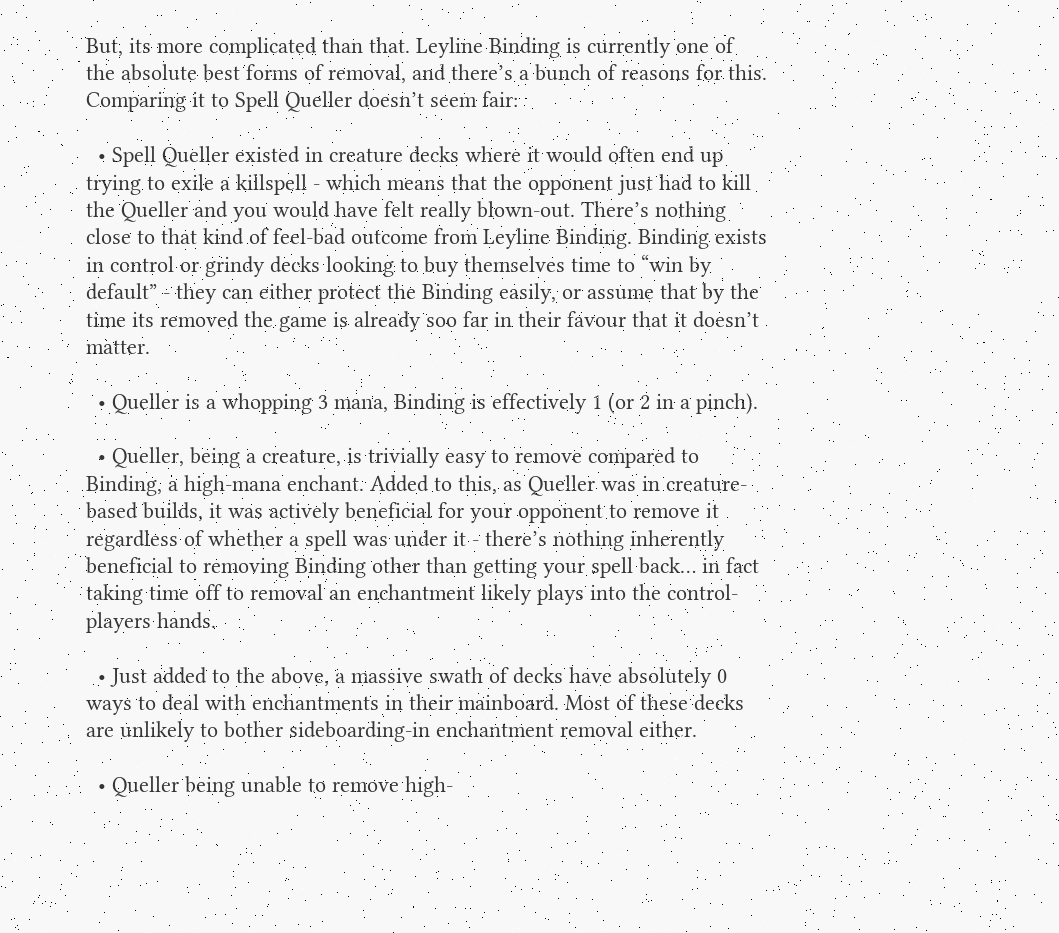But, its more complicated than that. Leyline Binding is currently one of the absolute best forms of removal, and there’s a bunch of reasons for this. Comparing it to Spell Queller doesn’t seem fair:

  • Spell Queller existed in creature decks where it would often end up trying to exile a killspell - which means that the opponent just had to kill the Queller and you would have felt really blown-out. There’s nothing close to that kind of feel-bad outcome from Leyline Binding. Binding exists in control or grindy decks looking to buy themselves time to “win by default” - they can either protect the Binding easily, or assume that by the time its removed the game is already soo far in their favour that it doesn’t matter.

  • Queller is a whopping 3 mana, Binding is effectively 1 (or 2 in a pinch).

  • Queller, being a creature, is trivially easy to remove compared to Binding, a high-mana enchant. Added to this, as Queller was in creature-based builds, it was actively beneficial for your opponent to remove it regardless of whether a spell was under it - there’s nothing inherently beneficial to removing Binding other than getting your spell back… in fact taking time off to removal an enchantment likely plays into the control-players hands.

  • Just added to the above, a massive swath of decks have absolutely 0 ways to deal with enchantments in their mainboard. Most of these decks are unlikely to bother sideboarding-in enchantment removal either.

  • Queller being unable to remove high-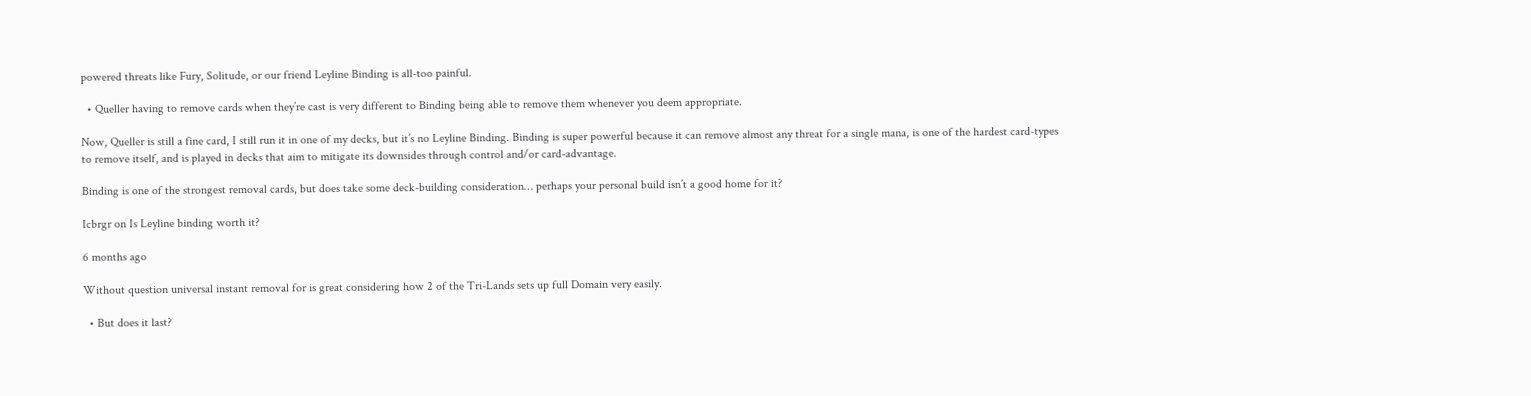powered threats like Fury, Solitude, or our friend Leyline Binding is all-too painful.

  • Queller having to remove cards when they’re cast is very different to Binding being able to remove them whenever you deem appropriate.

Now, Queller is still a fine card, I still run it in one of my decks, but it’s no Leyline Binding. Binding is super powerful because it can remove almost any threat for a single mana, is one of the hardest card-types to remove itself, and is played in decks that aim to mitigate its downsides through control and/or card-advantage.

Binding is one of the strongest removal cards, but does take some deck-building consideration… perhaps your personal build isn’t a good home for it?

Icbrgr on Is Leyline binding worth it?

6 months ago

Without question universal instant removal for is great considering how 2 of the Tri-Lands sets up full Domain very easily.

  • But does it last?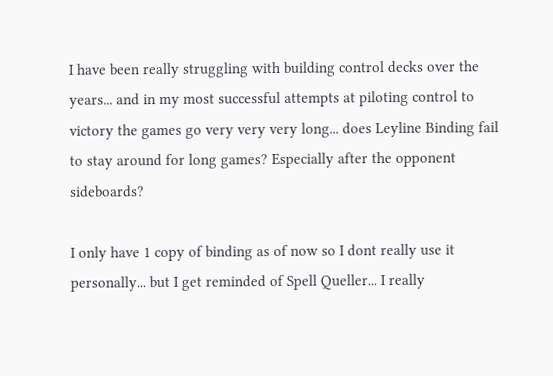I have been really struggling with building control decks over the years... and in my most successful attempts at piloting control to victory the games go very very very long... does Leyline Binding fail to stay around for long games? Especially after the opponent sideboards?

I only have 1 copy of binding as of now so I dont really use it personally... but I get reminded of Spell Queller... I really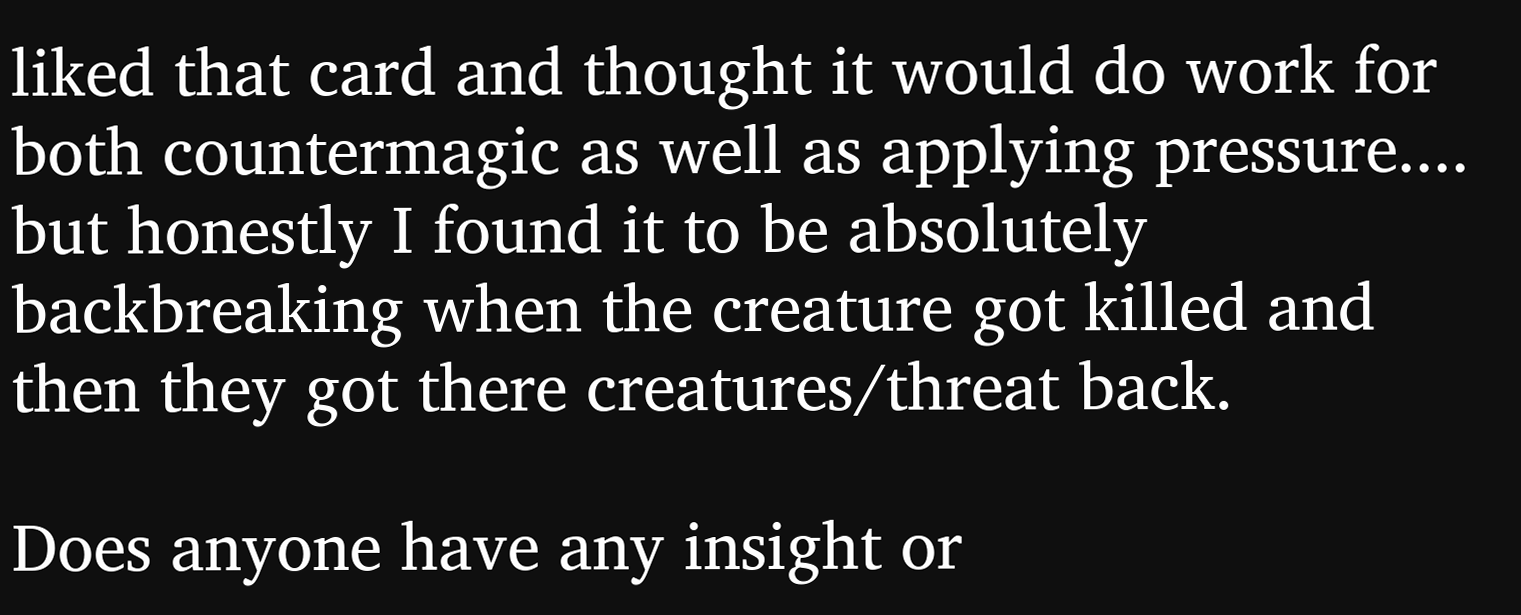liked that card and thought it would do work for both countermagic as well as applying pressure.... but honestly I found it to be absolutely backbreaking when the creature got killed and then they got there creatures/threat back.

Does anyone have any insight or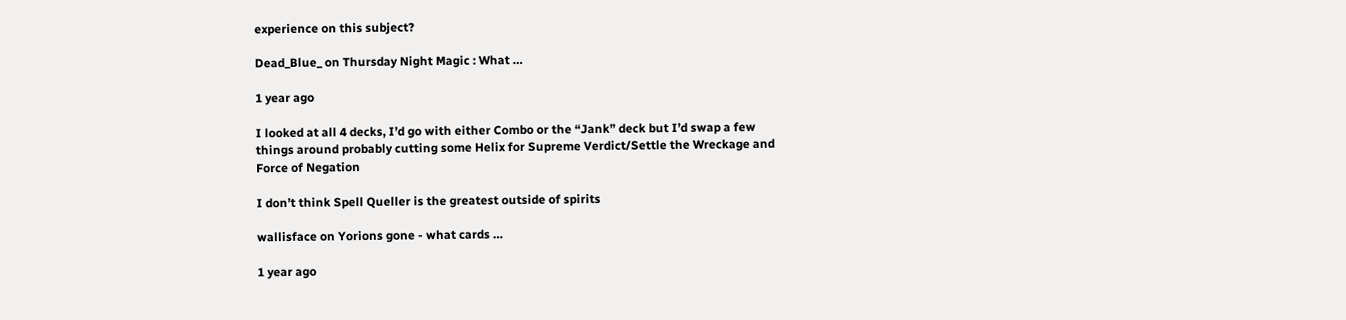experience on this subject?

Dead_Blue_ on Thursday Night Magic : What …

1 year ago

I looked at all 4 decks, I’d go with either Combo or the “Jank” deck but I’d swap a few things around probably cutting some Helix for Supreme Verdict/Settle the Wreckage and Force of Negation

I don’t think Spell Queller is the greatest outside of spirits

wallisface on Yorions gone - what cards …

1 year ago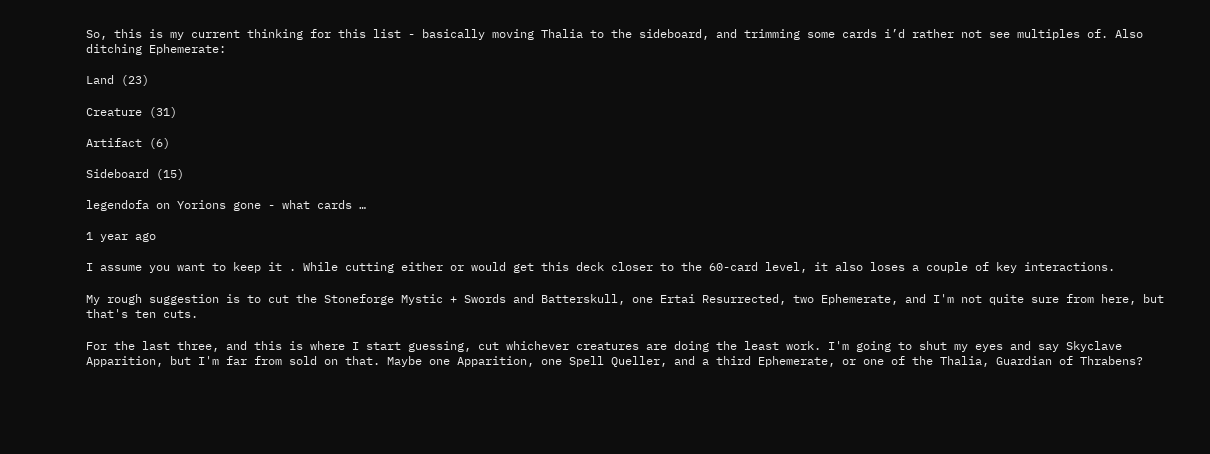So, this is my current thinking for this list - basically moving Thalia to the sideboard, and trimming some cards i’d rather not see multiples of. Also ditching Ephemerate:

Land (23)

Creature (31)

Artifact (6)

Sideboard (15)

legendofa on Yorions gone - what cards …

1 year ago

I assume you want to keep it . While cutting either or would get this deck closer to the 60-card level, it also loses a couple of key interactions.

My rough suggestion is to cut the Stoneforge Mystic + Swords and Batterskull, one Ertai Resurrected, two Ephemerate, and I'm not quite sure from here, but that's ten cuts.

For the last three, and this is where I start guessing, cut whichever creatures are doing the least work. I'm going to shut my eyes and say Skyclave Apparition, but I'm far from sold on that. Maybe one Apparition, one Spell Queller, and a third Ephemerate, or one of the Thalia, Guardian of Thrabens?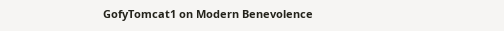GofyTomcat1 on Modern Benevolence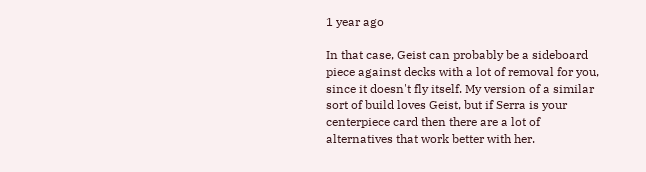1 year ago

In that case, Geist can probably be a sideboard piece against decks with a lot of removal for you, since it doesn't fly itself. My version of a similar sort of build loves Geist, but if Serra is your centerpiece card then there are a lot of alternatives that work better with her.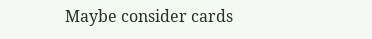Maybe consider cards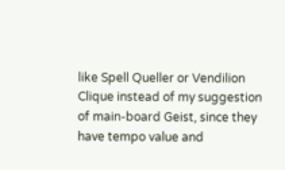like Spell Queller or Vendilion Clique instead of my suggestion of main-board Geist, since they have tempo value and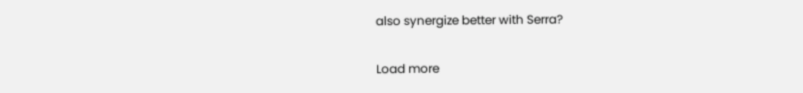also synergize better with Serra?

Load more